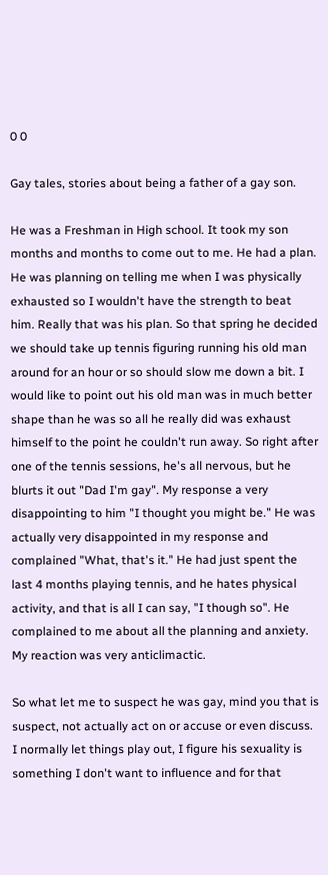0 0

Gay tales, stories about being a father of a gay son.

He was a Freshman in High school. It took my son months and months to come out to me. He had a plan. He was planning on telling me when I was physically exhausted so I wouldn't have the strength to beat him. Really that was his plan. So that spring he decided we should take up tennis figuring running his old man around for an hour or so should slow me down a bit. I would like to point out his old man was in much better shape than he was so all he really did was exhaust himself to the point he couldn't run away. So right after one of the tennis sessions, he's all nervous, but he blurts it out "Dad I'm gay". My response a very disappointing to him "I thought you might be." He was actually very disappointed in my response and complained "What, that's it." He had just spent the last 4 months playing tennis, and he hates physical activity, and that is all I can say, "I though so". He complained to me about all the planning and anxiety. My reaction was very anticlimactic.

So what let me to suspect he was gay, mind you that is suspect, not actually act on or accuse or even discuss. I normally let things play out, I figure his sexuality is something I don't want to influence and for that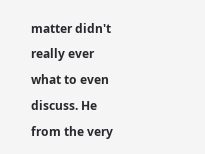matter didn't really ever what to even discuss. He from the very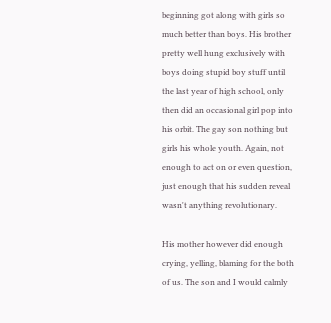beginning got along with girls so much better than boys. His brother pretty well hung exclusively with boys doing stupid boy stuff until the last year of high school, only then did an occasional girl pop into his orbit. The gay son nothing but girls his whole youth. Again, not enough to act on or even question, just enough that his sudden reveal wasn't anything revolutionary.

His mother however did enough crying, yelling, blaming for the both of us. The son and I would calmly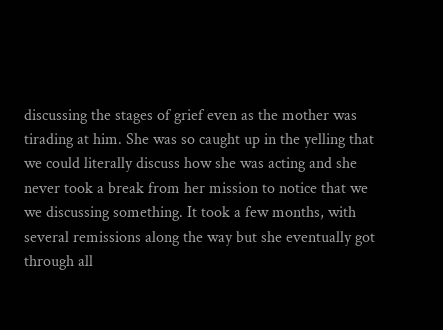discussing the stages of grief even as the mother was tirading at him. She was so caught up in the yelling that we could literally discuss how she was acting and she never took a break from her mission to notice that we we discussing something. It took a few months, with several remissions along the way but she eventually got through all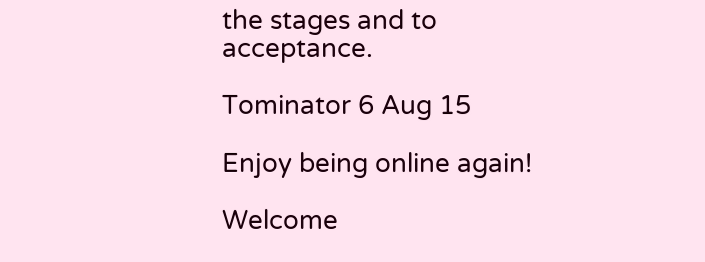the stages and to acceptance.

Tominator 6 Aug 15

Enjoy being online again!

Welcome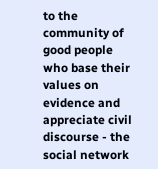to the community of good people who base their values on evidence and appreciate civil discourse - the social network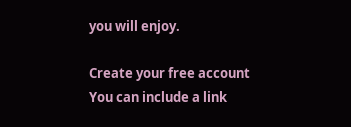you will enjoy.

Create your free account
You can include a link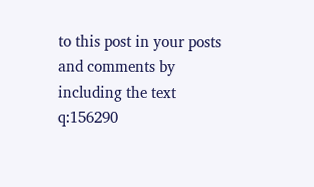to this post in your posts and comments by including the text q:156290